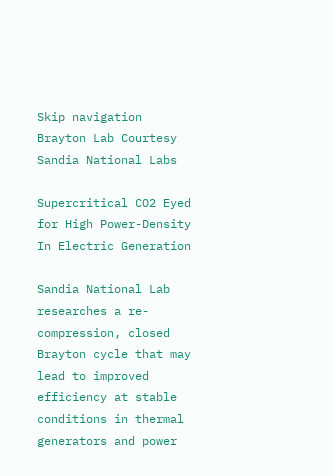Skip navigation
Brayton Lab Courtesy Sandia National Labs

Supercritical CO2 Eyed for High Power-Density In Electric Generation

Sandia National Lab researches a re-compression, closed Brayton cycle that may lead to improved efficiency at stable conditions in thermal generators and power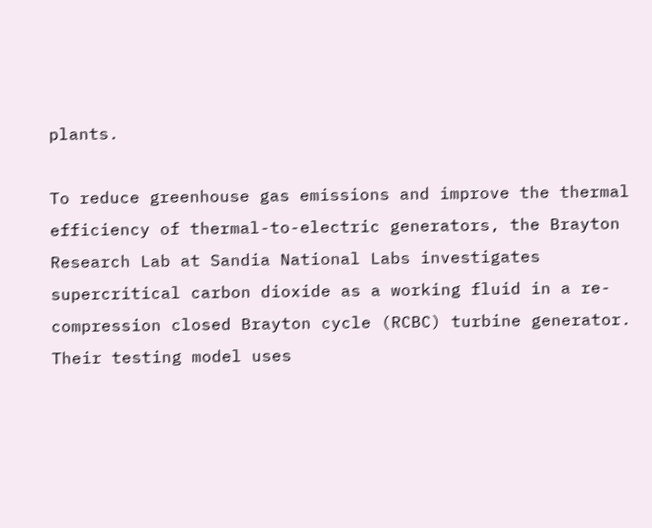plants.

To reduce greenhouse gas emissions and improve the thermal efficiency of thermal-to-electric generators, the Brayton Research Lab at Sandia National Labs investigates supercritical carbon dioxide as a working fluid in a re-compression closed Brayton cycle (RCBC) turbine generator. Their testing model uses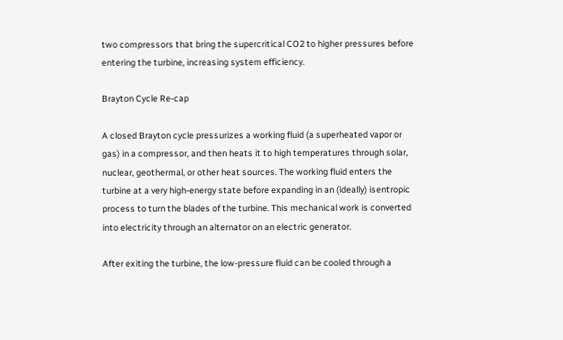two compressors that bring the supercritical CO2 to higher pressures before entering the turbine, increasing system efficiency.

Brayton Cycle Re-cap

A closed Brayton cycle pressurizes a working fluid (a superheated vapor or gas) in a compressor, and then heats it to high temperatures through solar, nuclear, geothermal, or other heat sources. The working fluid enters the turbine at a very high-energy state before expanding in an (ideally) isentropic process to turn the blades of the turbine. This mechanical work is converted into electricity through an alternator on an electric generator.

After exiting the turbine, the low-pressure fluid can be cooled through a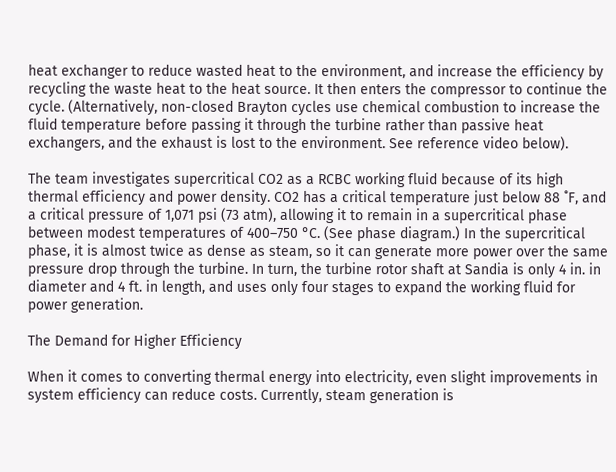heat exchanger to reduce wasted heat to the environment, and increase the efficiency by recycling the waste heat to the heat source. It then enters the compressor to continue the cycle. (Alternatively, non-closed Brayton cycles use chemical combustion to increase the fluid temperature before passing it through the turbine rather than passive heat exchangers, and the exhaust is lost to the environment. See reference video below).

The team investigates supercritical CO2 as a RCBC working fluid because of its high thermal efficiency and power density. CO2 has a critical temperature just below 88 ˚F, and a critical pressure of 1,071 psi (73 atm), allowing it to remain in a supercritical phase between modest temperatures of 400–750 °C. (See phase diagram.) In the supercritical phase, it is almost twice as dense as steam, so it can generate more power over the same pressure drop through the turbine. In turn, the turbine rotor shaft at Sandia is only 4 in. in diameter and 4 ft. in length, and uses only four stages to expand the working fluid for power generation.

The Demand for Higher Efficiency

When it comes to converting thermal energy into electricity, even slight improvements in system efficiency can reduce costs. Currently, steam generation is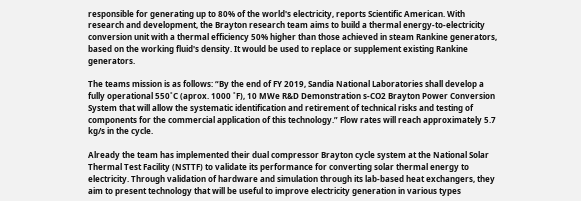responsible for generating up to 80% of the world's electricity, reports Scientific American. With research and development, the Brayton research team aims to build a thermal energy-to-electricity conversion unit with a thermal efficiency 50% higher than those achieved in steam Rankine generators, based on the working fluid's density. It would be used to replace or supplement existing Rankine generators.

The teams mission is as follows: “By the end of FY 2019, Sandia National Laboratories shall develop a fully operational 550˚C (aprox. 1000 ˚F), 10 MWe R&D Demonstration s-CO2 Brayton Power Conversion System that will allow the systematic identification and retirement of technical risks and testing of components for the commercial application of this technology.” Flow rates will reach approximately 5.7 kg/s in the cycle.

Already the team has implemented their dual compressor Brayton cycle system at the National Solar Thermal Test Facility (NSTTF) to validate its performance for converting solar thermal energy to electricity. Through validation of hardware and simulation through its lab-based heat exchangers, they aim to present technology that will be useful to improve electricity generation in various types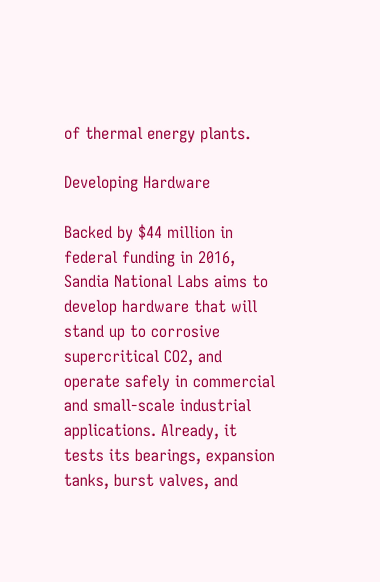of thermal energy plants.

Developing Hardware

Backed by $44 million in federal funding in 2016, Sandia National Labs aims to develop hardware that will stand up to corrosive supercritical CO2, and operate safely in commercial and small-scale industrial applications. Already, it tests its bearings, expansion tanks, burst valves, and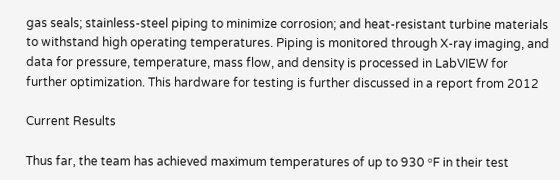gas seals; stainless-steel piping to minimize corrosion; and heat-resistant turbine materials to withstand high operating temperatures. Piping is monitored through X-ray imaging, and data for pressure, temperature, mass flow, and density is processed in LabVIEW for further optimization. This hardware for testing is further discussed in a report from 2012

Current Results

Thus far, the team has achieved maximum temperatures of up to 930 ᵒF in their test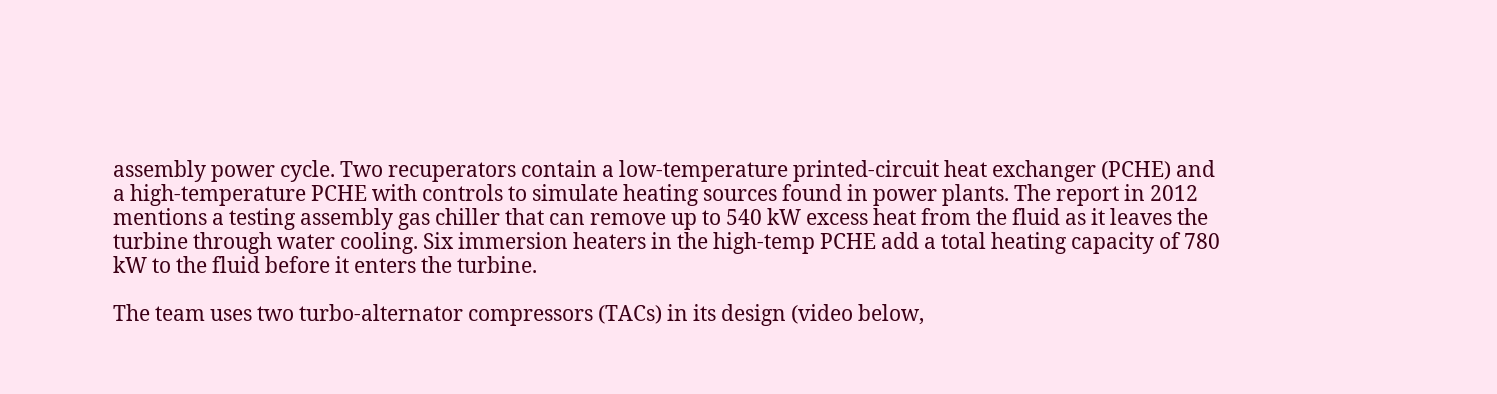assembly power cycle. Two recuperators contain a low-temperature printed-circuit heat exchanger (PCHE) and a high-temperature PCHE with controls to simulate heating sources found in power plants. The report in 2012 mentions a testing assembly gas chiller that can remove up to 540 kW excess heat from the fluid as it leaves the turbine through water cooling. Six immersion heaters in the high-temp PCHE add a total heating capacity of 780 kW to the fluid before it enters the turbine.

The team uses two turbo-alternator compressors (TACs) in its design (video below,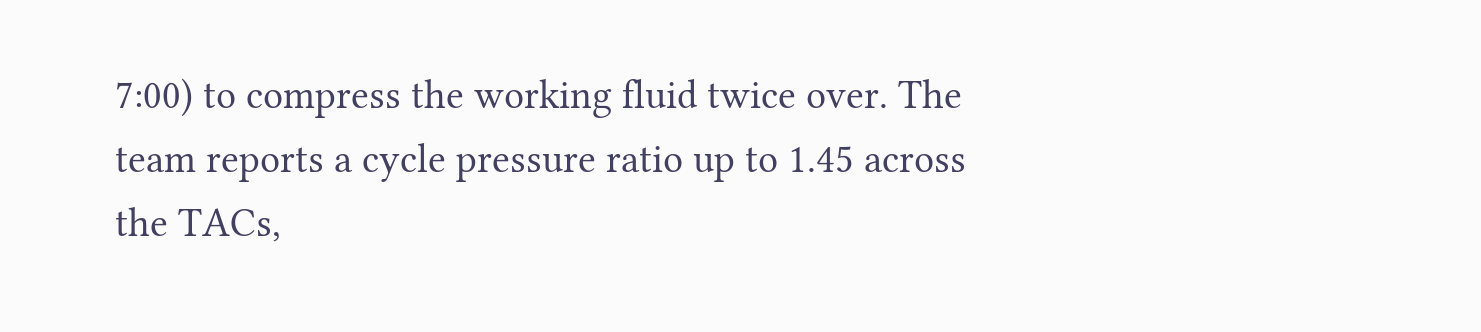7:00) to compress the working fluid twice over. The team reports a cycle pressure ratio up to 1.45 across the TACs,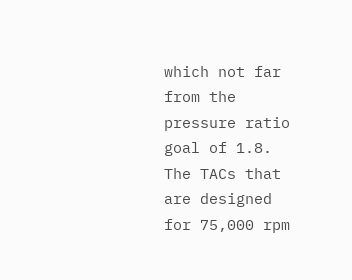which not far from the pressure ratio goal of 1.8. The TACs that are designed for 75,000 rpm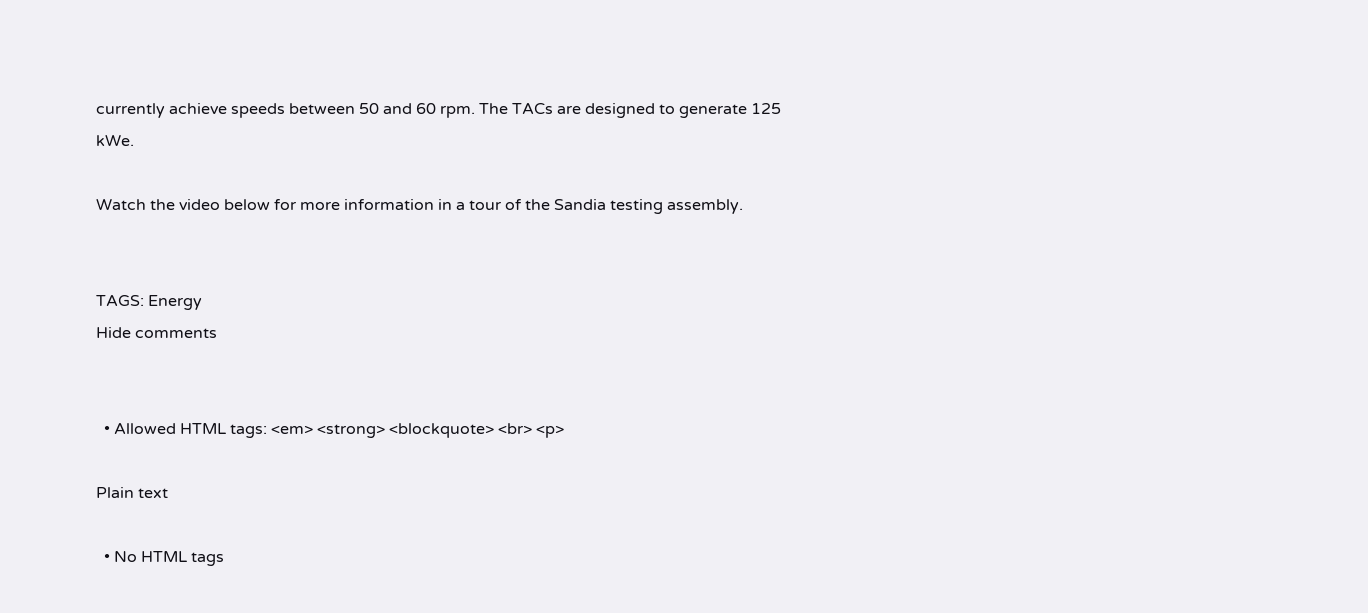currently achieve speeds between 50 and 60 rpm. The TACs are designed to generate 125 kWe.

Watch the video below for more information in a tour of the Sandia testing assembly.


TAGS: Energy
Hide comments


  • Allowed HTML tags: <em> <strong> <blockquote> <br> <p>

Plain text

  • No HTML tags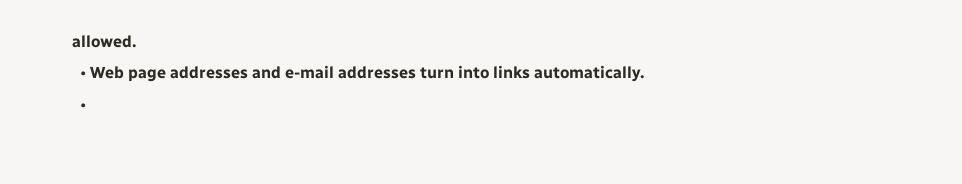allowed.
  • Web page addresses and e-mail addresses turn into links automatically.
  •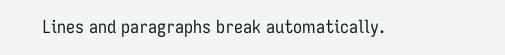Lines and paragraphs break automatically.